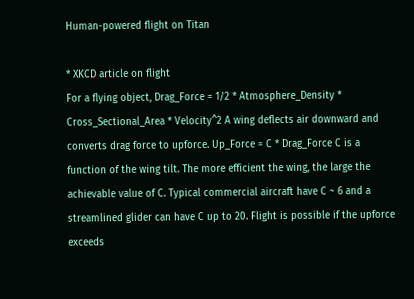Human-powered flight on Titan

* XKCD article on flight
For a flying object, Drag_Force = 1/2 * Atmosphere_Density * Cross_Sectional_Area * Velocity^2 A wing deflects air downward and converts drag force to upforce. Up_Force = C * Drag_Force C is a function of the wing tilt. The more efficient the wing, the large the achievable value of C. Typical commercial aircraft have C ~ 6 and a streamlined glider can have C up to 20. Flight is possible if the upforce exceeds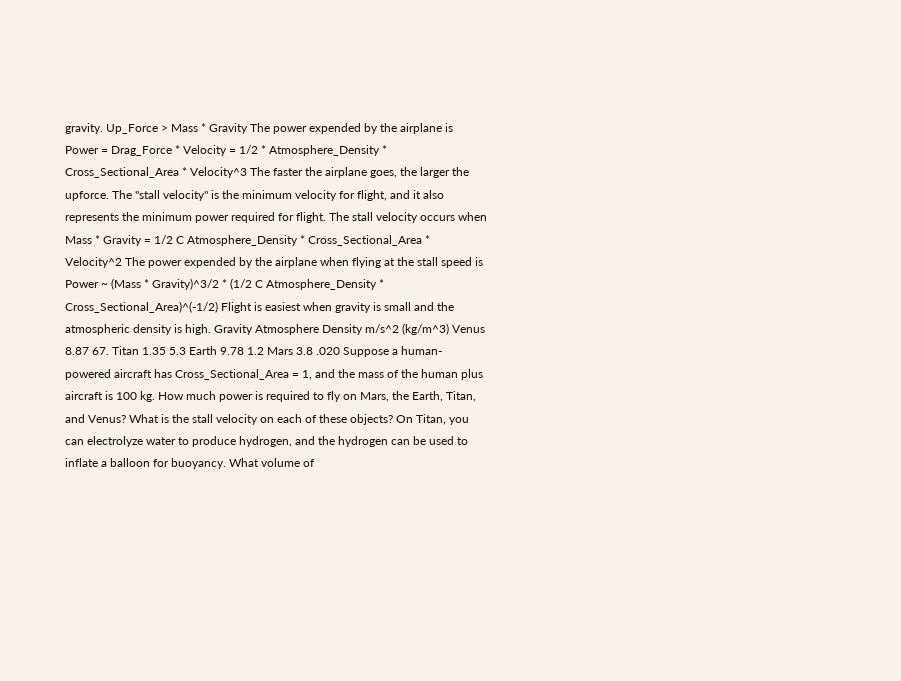gravity. Up_Force > Mass * Gravity The power expended by the airplane is Power = Drag_Force * Velocity = 1/2 * Atmosphere_Density * Cross_Sectional_Area * Velocity^3 The faster the airplane goes, the larger the upforce. The "stall velocity" is the minimum velocity for flight, and it also represents the minimum power required for flight. The stall velocity occurs when Mass * Gravity = 1/2 C Atmosphere_Density * Cross_Sectional_Area * Velocity^2 The power expended by the airplane when flying at the stall speed is Power ~ (Mass * Gravity)^3/2 * (1/2 C Atmosphere_Density * Cross_Sectional_Area)^(-1/2) Flight is easiest when gravity is small and the atmospheric density is high. Gravity Atmosphere Density m/s^2 (kg/m^3) Venus 8.87 67. Titan 1.35 5.3 Earth 9.78 1.2 Mars 3.8 .020 Suppose a human-powered aircraft has Cross_Sectional_Area = 1, and the mass of the human plus aircraft is 100 kg. How much power is required to fly on Mars, the Earth, Titan, and Venus? What is the stall velocity on each of these objects? On Titan, you can electrolyze water to produce hydrogen, and the hydrogen can be used to inflate a balloon for buoyancy. What volume of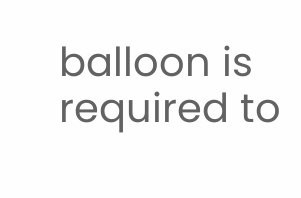balloon is required to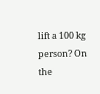lift a 100 kg person? On the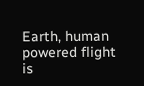Earth, human powered flight is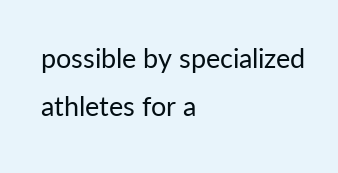possible by specialized athletes for a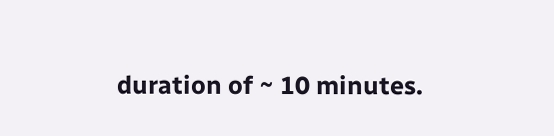duration of ~ 10 minutes.